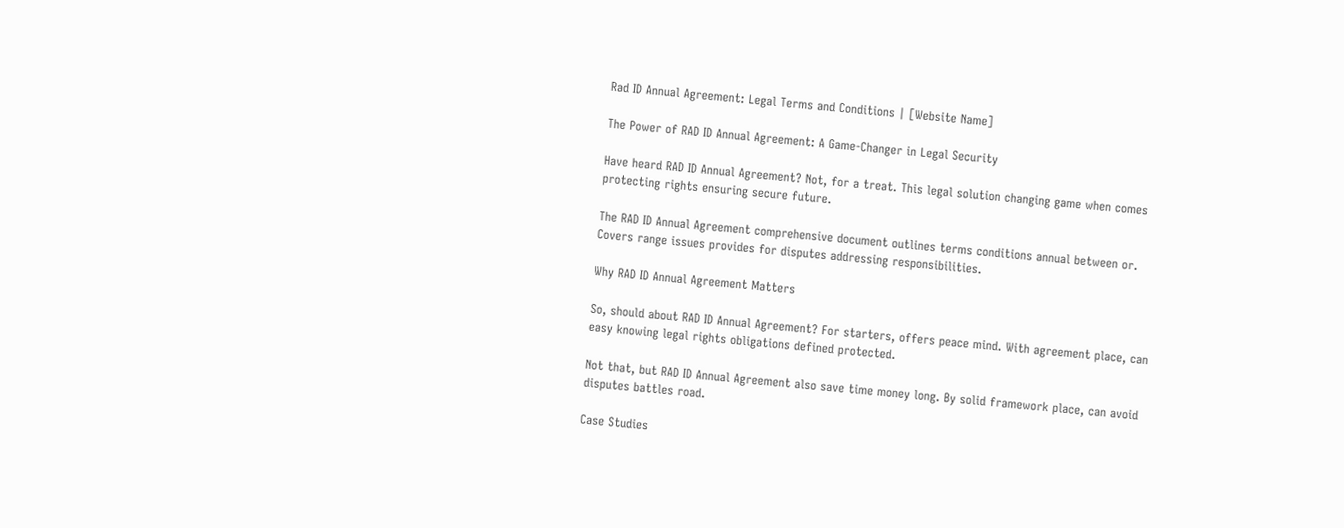Rad ID Annual Agreement: Legal Terms and Conditions | [Website Name]

The Power of RAD ID Annual Agreement: A Game-Changer in Legal Security

Have heard RAD ID Annual Agreement? Not, for a treat. This legal solution changing game when comes protecting rights ensuring secure future.

The RAD ID Annual Agreement comprehensive document outlines terms conditions annual between or. Covers range issues provides for disputes addressing responsibilities.

Why RAD ID Annual Agreement Matters

So, should about RAD ID Annual Agreement? For starters, offers peace mind. With agreement place, can easy knowing legal rights obligations defined protected.

Not that, but RAD ID Annual Agreement also save time money long. By solid framework place, can avoid disputes battles road.

Case Studies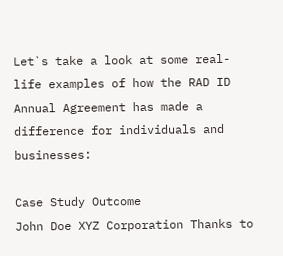Let`s take a look at some real-life examples of how the RAD ID Annual Agreement has made a difference for individuals and businesses:

Case Study Outcome
John Doe XYZ Corporation Thanks to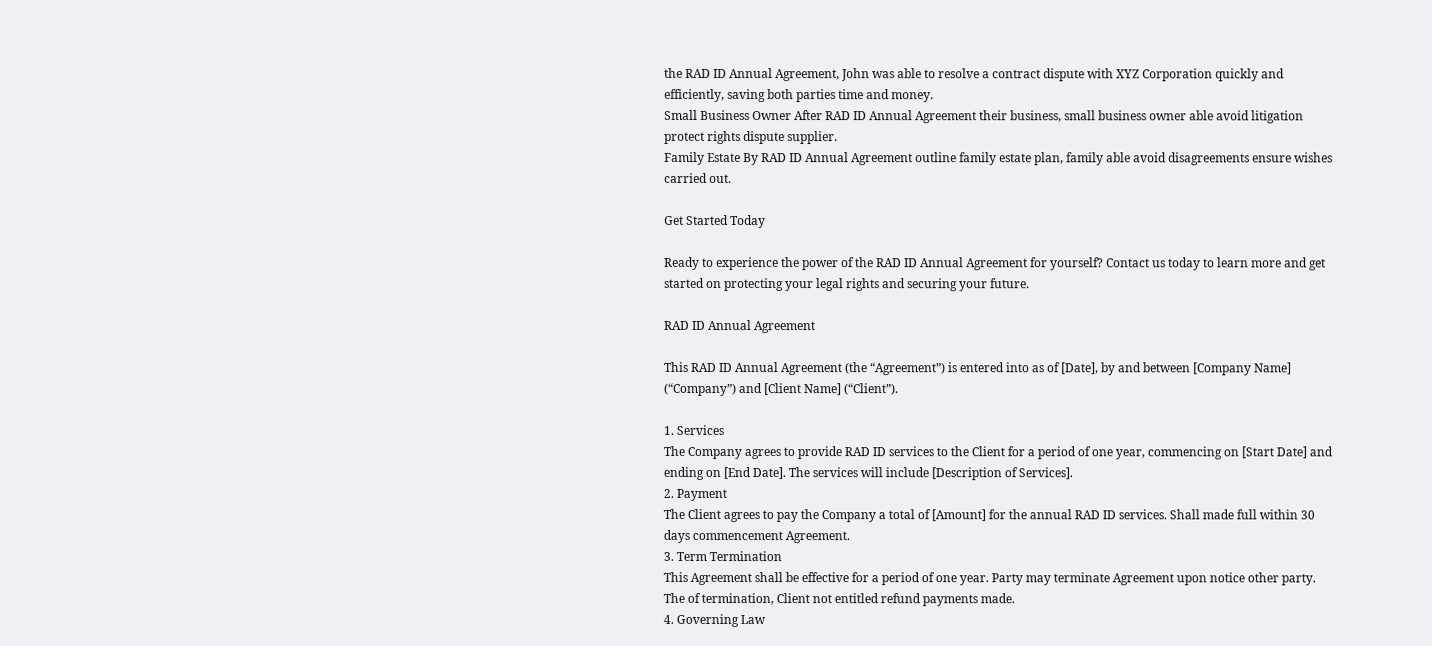the RAD ID Annual Agreement, John was able to resolve a contract dispute with XYZ Corporation quickly and efficiently, saving both parties time and money.
Small Business Owner After RAD ID Annual Agreement their business, small business owner able avoid litigation protect rights dispute supplier.
Family Estate By RAD ID Annual Agreement outline family estate plan, family able avoid disagreements ensure wishes carried out.

Get Started Today

Ready to experience the power of the RAD ID Annual Agreement for yourself? Contact us today to learn more and get started on protecting your legal rights and securing your future.

RAD ID Annual Agreement

This RAD ID Annual Agreement (the “Agreement”) is entered into as of [Date], by and between [Company Name] (“Company”) and [Client Name] (“Client”).

1. Services
The Company agrees to provide RAD ID services to the Client for a period of one year, commencing on [Start Date] and ending on [End Date]. The services will include [Description of Services].
2. Payment
The Client agrees to pay the Company a total of [Amount] for the annual RAD ID services. Shall made full within 30 days commencement Agreement.
3. Term Termination
This Agreement shall be effective for a period of one year. Party may terminate Agreement upon notice other party. The of termination, Client not entitled refund payments made.
4. Governing Law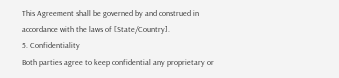This Agreement shall be governed by and construed in accordance with the laws of [State/Country].
5. Confidentiality
Both parties agree to keep confidential any proprietary or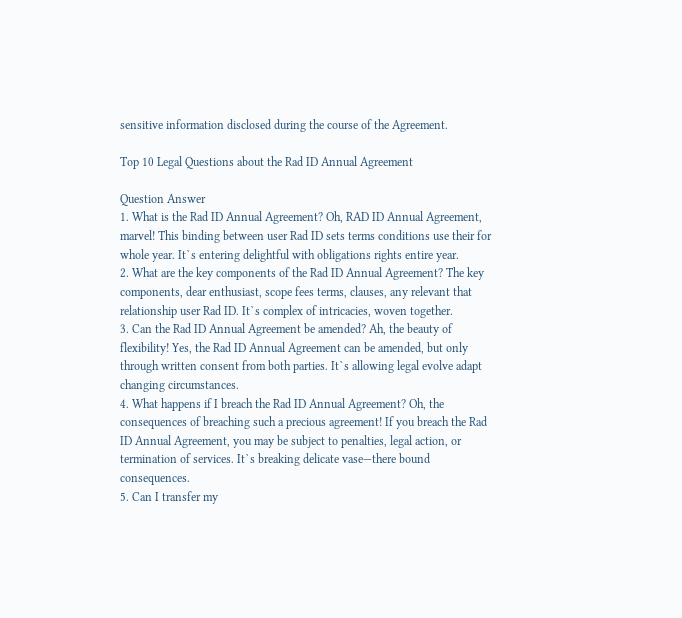sensitive information disclosed during the course of the Agreement.

Top 10 Legal Questions about the Rad ID Annual Agreement

Question Answer
1. What is the Rad ID Annual Agreement? Oh, RAD ID Annual Agreement, marvel! This binding between user Rad ID sets terms conditions use their for whole year. It`s entering delightful with obligations rights entire year.
2. What are the key components of the Rad ID Annual Agreement? The key components, dear enthusiast, scope fees terms, clauses, any relevant that relationship user Rad ID. It`s complex of intricacies, woven together.
3. Can the Rad ID Annual Agreement be amended? Ah, the beauty of flexibility! Yes, the Rad ID Annual Agreement can be amended, but only through written consent from both parties. It`s allowing legal evolve adapt changing circumstances.
4. What happens if I breach the Rad ID Annual Agreement? Oh, the consequences of breaching such a precious agreement! If you breach the Rad ID Annual Agreement, you may be subject to penalties, legal action, or termination of services. It`s breaking delicate vase—there bound consequences.
5. Can I transfer my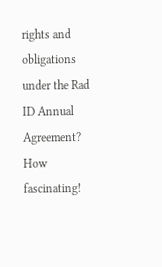rights and obligations under the Rad ID Annual Agreement? How fascinating!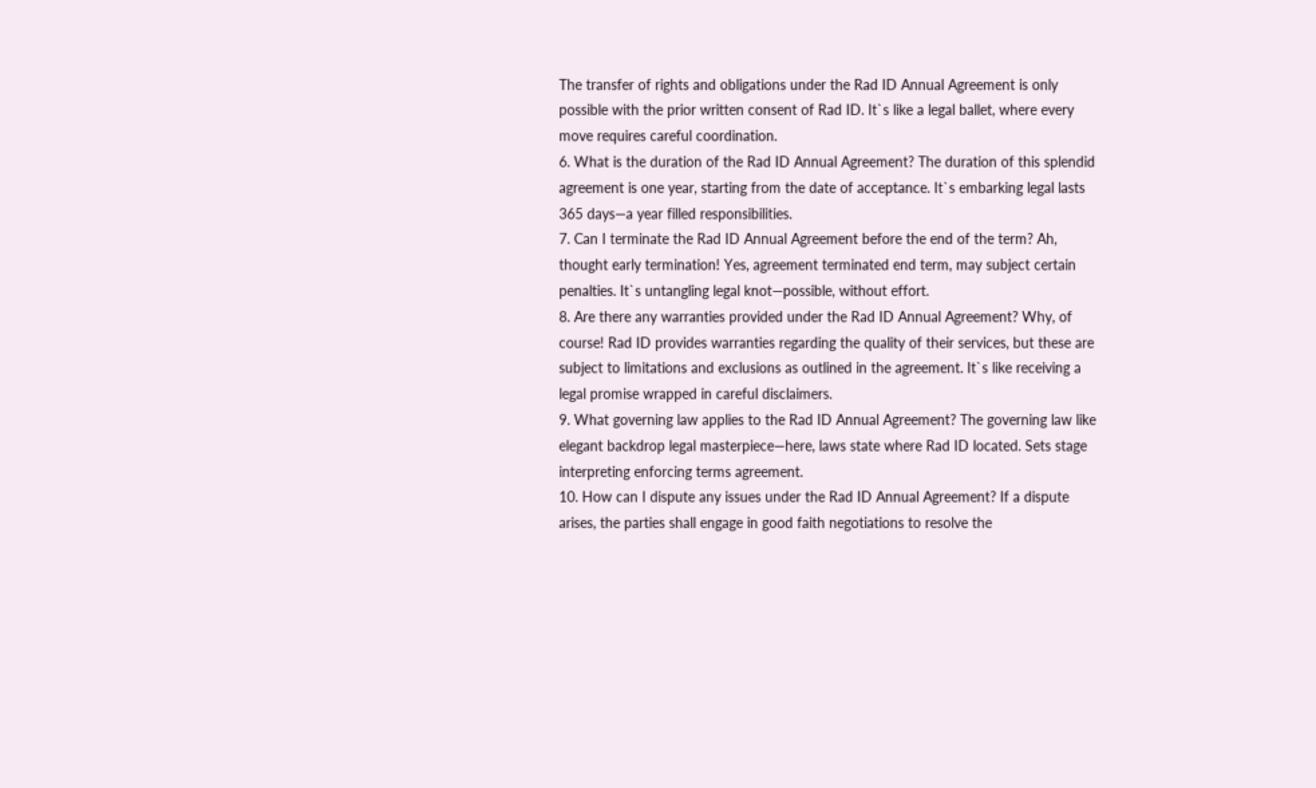The transfer of rights and obligations under the Rad ID Annual Agreement is only possible with the prior written consent of Rad ID. It`s like a legal ballet, where every move requires careful coordination.
6. What is the duration of the Rad ID Annual Agreement? The duration of this splendid agreement is one year, starting from the date of acceptance. It`s embarking legal lasts 365 days—a year filled responsibilities.
7. Can I terminate the Rad ID Annual Agreement before the end of the term? Ah, thought early termination! Yes, agreement terminated end term, may subject certain penalties. It`s untangling legal knot—possible, without effort.
8. Are there any warranties provided under the Rad ID Annual Agreement? Why, of course! Rad ID provides warranties regarding the quality of their services, but these are subject to limitations and exclusions as outlined in the agreement. It`s like receiving a legal promise wrapped in careful disclaimers.
9. What governing law applies to the Rad ID Annual Agreement? The governing law like elegant backdrop legal masterpiece—here, laws state where Rad ID located. Sets stage interpreting enforcing terms agreement.
10. How can I dispute any issues under the Rad ID Annual Agreement? If a dispute arises, the parties shall engage in good faith negotiations to resolve the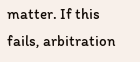matter. If this fails, arbitration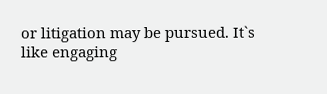or litigation may be pursued. It`s like engaging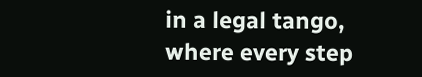in a legal tango, where every step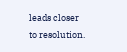leads closer to resolution.